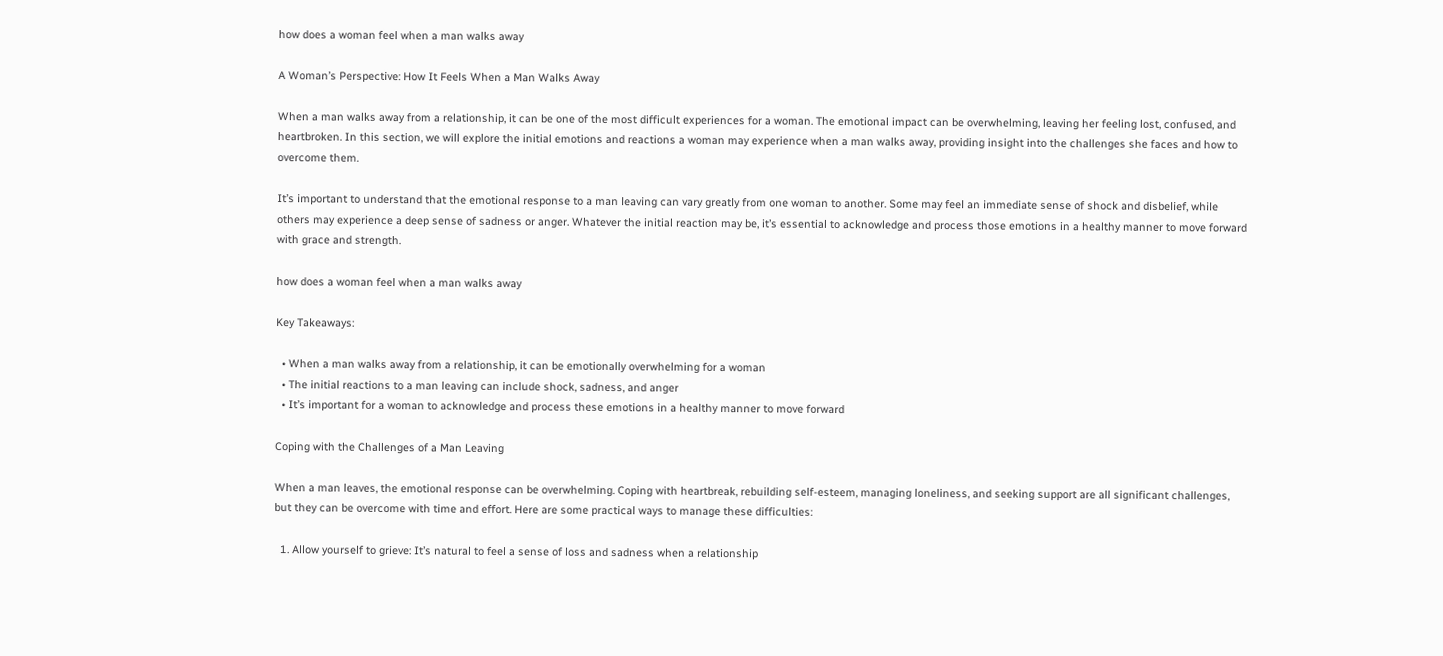how does a woman feel when a man walks away

A Woman’s Perspective: How It Feels When a Man Walks Away

When a man walks away from a relationship, it can be one of the most difficult experiences for a woman. The emotional impact can be overwhelming, leaving her feeling lost, confused, and heartbroken. In this section, we will explore the initial emotions and reactions a woman may experience when a man walks away, providing insight into the challenges she faces and how to overcome them.

It’s important to understand that the emotional response to a man leaving can vary greatly from one woman to another. Some may feel an immediate sense of shock and disbelief, while others may experience a deep sense of sadness or anger. Whatever the initial reaction may be, it’s essential to acknowledge and process those emotions in a healthy manner to move forward with grace and strength.

how does a woman feel when a man walks away

Key Takeaways:

  • When a man walks away from a relationship, it can be emotionally overwhelming for a woman
  • The initial reactions to a man leaving can include shock, sadness, and anger
  • It’s important for a woman to acknowledge and process these emotions in a healthy manner to move forward

Coping with the Challenges of a Man Leaving

When a man leaves, the emotional response can be overwhelming. Coping with heartbreak, rebuilding self-esteem, managing loneliness, and seeking support are all significant challenges, but they can be overcome with time and effort. Here are some practical ways to manage these difficulties:

  1. Allow yourself to grieve: It’s natural to feel a sense of loss and sadness when a relationship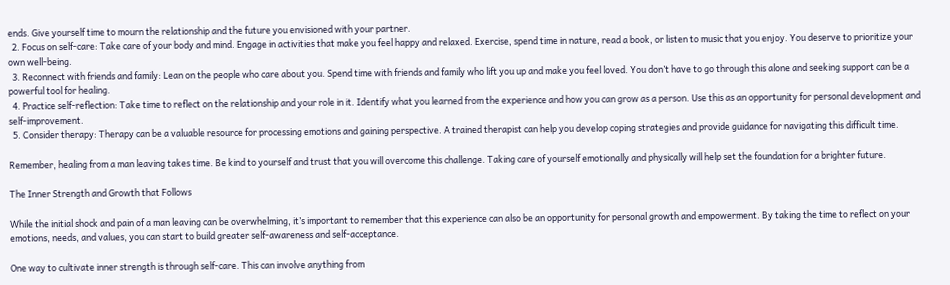ends. Give yourself time to mourn the relationship and the future you envisioned with your partner.
  2. Focus on self-care: Take care of your body and mind. Engage in activities that make you feel happy and relaxed. Exercise, spend time in nature, read a book, or listen to music that you enjoy. You deserve to prioritize your own well-being.
  3. Reconnect with friends and family: Lean on the people who care about you. Spend time with friends and family who lift you up and make you feel loved. You don’t have to go through this alone and seeking support can be a powerful tool for healing.
  4. Practice self-reflection: Take time to reflect on the relationship and your role in it. Identify what you learned from the experience and how you can grow as a person. Use this as an opportunity for personal development and self-improvement.
  5. Consider therapy: Therapy can be a valuable resource for processing emotions and gaining perspective. A trained therapist can help you develop coping strategies and provide guidance for navigating this difficult time.

Remember, healing from a man leaving takes time. Be kind to yourself and trust that you will overcome this challenge. Taking care of yourself emotionally and physically will help set the foundation for a brighter future.

The Inner Strength and Growth that Follows

While the initial shock and pain of a man leaving can be overwhelming, it’s important to remember that this experience can also be an opportunity for personal growth and empowerment. By taking the time to reflect on your emotions, needs, and values, you can start to build greater self-awareness and self-acceptance.

One way to cultivate inner strength is through self-care. This can involve anything from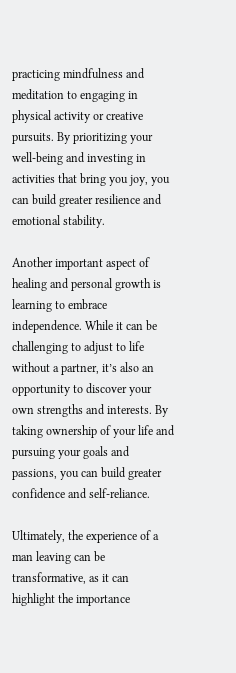practicing mindfulness and meditation to engaging in physical activity or creative pursuits. By prioritizing your well-being and investing in activities that bring you joy, you can build greater resilience and emotional stability.

Another important aspect of healing and personal growth is learning to embrace independence. While it can be challenging to adjust to life without a partner, it’s also an opportunity to discover your own strengths and interests. By taking ownership of your life and pursuing your goals and passions, you can build greater confidence and self-reliance.

Ultimately, the experience of a man leaving can be transformative, as it can highlight the importance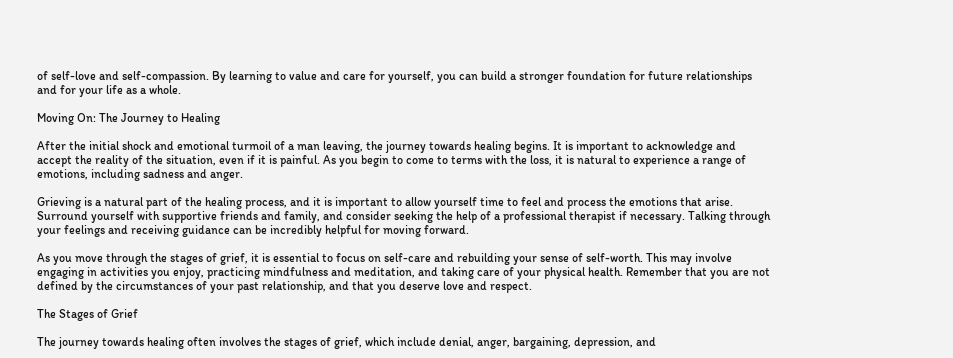of self-love and self-compassion. By learning to value and care for yourself, you can build a stronger foundation for future relationships and for your life as a whole.

Moving On: The Journey to Healing

After the initial shock and emotional turmoil of a man leaving, the journey towards healing begins. It is important to acknowledge and accept the reality of the situation, even if it is painful. As you begin to come to terms with the loss, it is natural to experience a range of emotions, including sadness and anger.

Grieving is a natural part of the healing process, and it is important to allow yourself time to feel and process the emotions that arise. Surround yourself with supportive friends and family, and consider seeking the help of a professional therapist if necessary. Talking through your feelings and receiving guidance can be incredibly helpful for moving forward.

As you move through the stages of grief, it is essential to focus on self-care and rebuilding your sense of self-worth. This may involve engaging in activities you enjoy, practicing mindfulness and meditation, and taking care of your physical health. Remember that you are not defined by the circumstances of your past relationship, and that you deserve love and respect.

The Stages of Grief

The journey towards healing often involves the stages of grief, which include denial, anger, bargaining, depression, and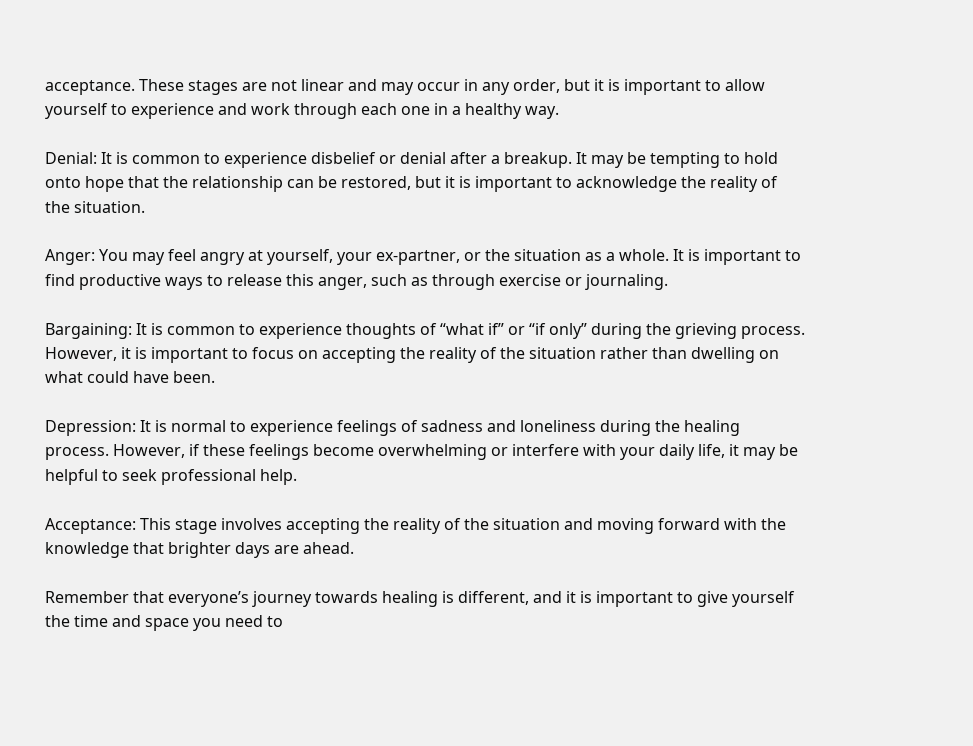acceptance. These stages are not linear and may occur in any order, but it is important to allow yourself to experience and work through each one in a healthy way.

Denial: It is common to experience disbelief or denial after a breakup. It may be tempting to hold onto hope that the relationship can be restored, but it is important to acknowledge the reality of the situation.

Anger: You may feel angry at yourself, your ex-partner, or the situation as a whole. It is important to find productive ways to release this anger, such as through exercise or journaling.

Bargaining: It is common to experience thoughts of “what if” or “if only” during the grieving process. However, it is important to focus on accepting the reality of the situation rather than dwelling on what could have been.

Depression: It is normal to experience feelings of sadness and loneliness during the healing process. However, if these feelings become overwhelming or interfere with your daily life, it may be helpful to seek professional help.

Acceptance: This stage involves accepting the reality of the situation and moving forward with the knowledge that brighter days are ahead.

Remember that everyone’s journey towards healing is different, and it is important to give yourself the time and space you need to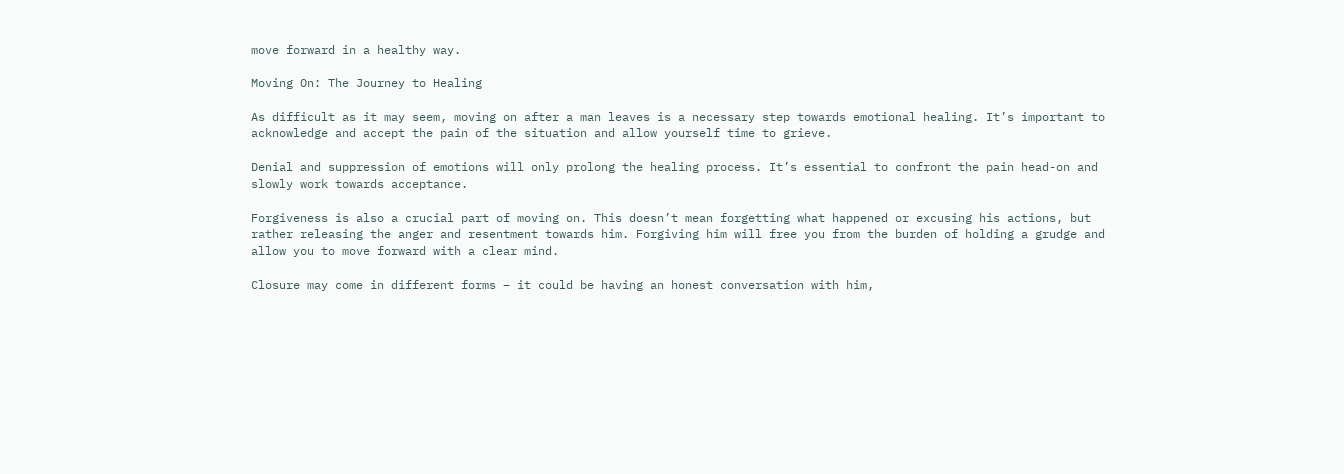move forward in a healthy way.

Moving On: The Journey to Healing

As difficult as it may seem, moving on after a man leaves is a necessary step towards emotional healing. It’s important to acknowledge and accept the pain of the situation and allow yourself time to grieve.

Denial and suppression of emotions will only prolong the healing process. It’s essential to confront the pain head-on and slowly work towards acceptance.

Forgiveness is also a crucial part of moving on. This doesn’t mean forgetting what happened or excusing his actions, but rather releasing the anger and resentment towards him. Forgiving him will free you from the burden of holding a grudge and allow you to move forward with a clear mind.

Closure may come in different forms – it could be having an honest conversation with him,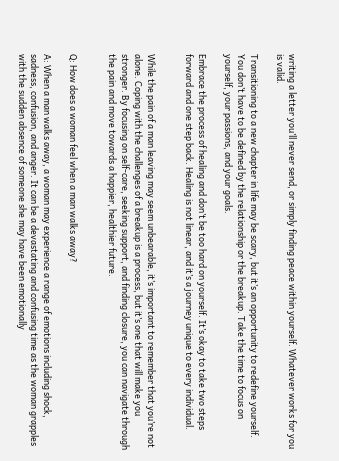writing a letter you’ll never send, or simply finding peace within yourself. Whatever works for you is valid.

Transitioning to a new chapter in life may be scary, but it’s an opportunity to redefine yourself. You don’t have to be defined by the relationship or the breakup. Take the time to focus on yourself, your passions, and your goals.

Embrace the process of healing and don’t be too hard on yourself. It’s okay to take two steps forward and one step back. Healing is not linear, and it’s a journey unique to every individual.


While the pain of a man leaving may seem unbearable, it’s important to remember that you’re not alone. Coping with the challenges of a breakup is a process, but it’s one that will make you stronger. By focusing on self-care, seeking support, and finding closure, you can navigate through the pain and move towards a happier, healthier future.


Q: How does a woman feel when a man walks away?

A: When a man walks away, a woman may experience a range of emotions including shock, sadness, confusion, and anger. It can be a devastating and confusing time as the woman grapples with the sudden absence of someone she may have been emotionally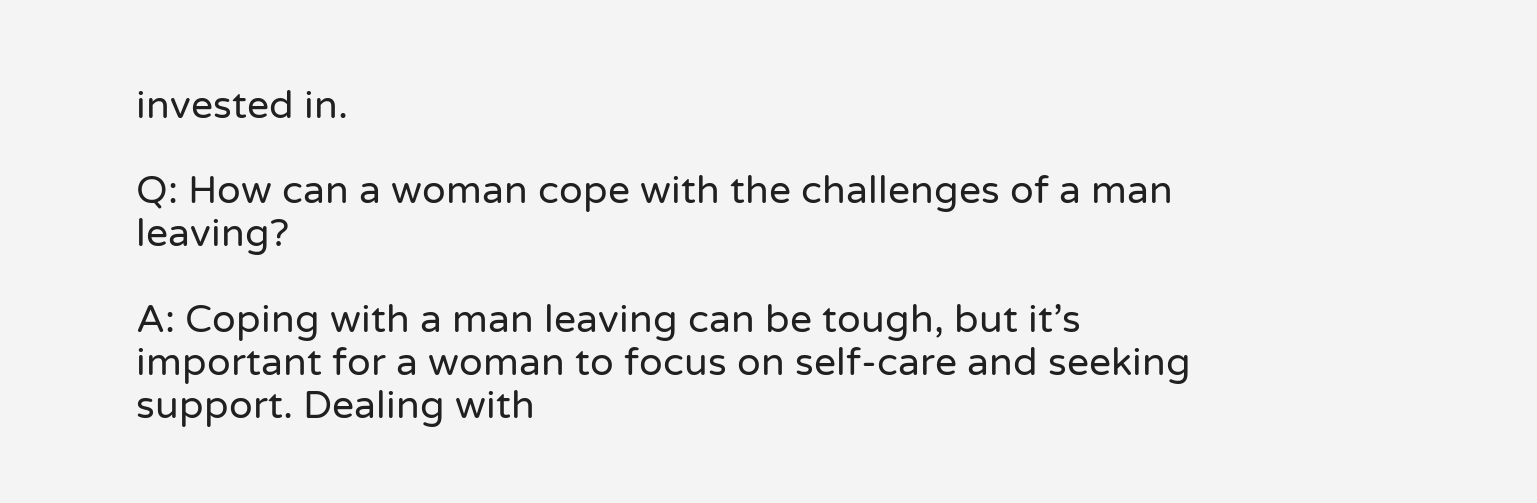invested in.

Q: How can a woman cope with the challenges of a man leaving?

A: Coping with a man leaving can be tough, but it’s important for a woman to focus on self-care and seeking support. Dealing with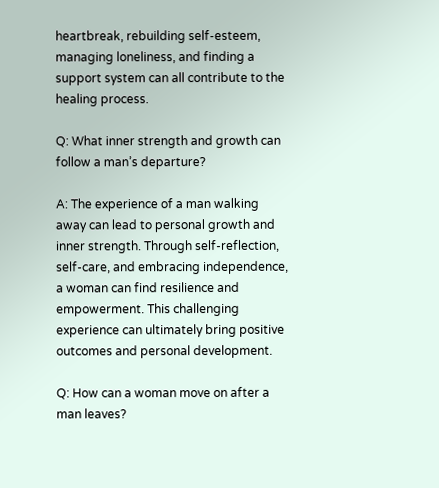heartbreak, rebuilding self-esteem, managing loneliness, and finding a support system can all contribute to the healing process.

Q: What inner strength and growth can follow a man’s departure?

A: The experience of a man walking away can lead to personal growth and inner strength. Through self-reflection, self-care, and embracing independence, a woman can find resilience and empowerment. This challenging experience can ultimately bring positive outcomes and personal development.

Q: How can a woman move on after a man leaves?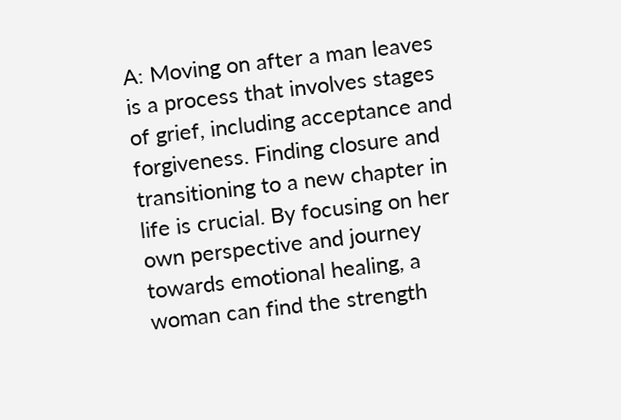A: Moving on after a man leaves is a process that involves stages of grief, including acceptance and forgiveness. Finding closure and transitioning to a new chapter in life is crucial. By focusing on her own perspective and journey towards emotional healing, a woman can find the strength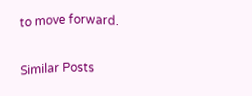to move forward.

Similar Posts